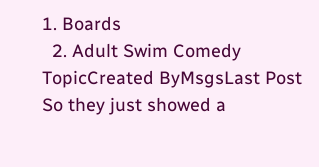1. Boards
  2. Adult Swim Comedy
TopicCreated ByMsgsLast Post
So they just showed a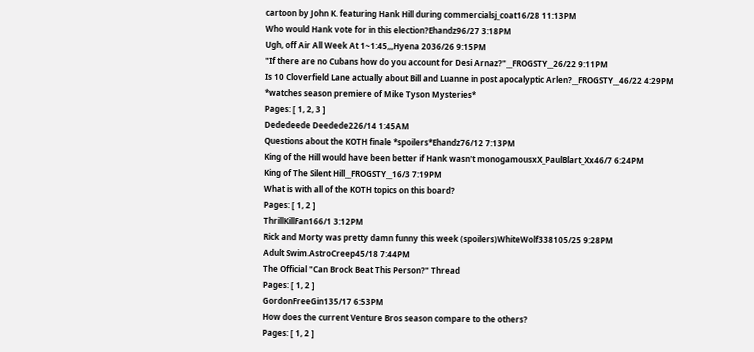cartoon by John K. featuring Hank Hill during commercialsj_coat16/28 11:13PM
Who would Hank vote for in this election?Ehandz96/27 3:18PM
Ugh, off Air All Week At 1~1:45,,,Hyena 2036/26 9:15PM
"If there are no Cubans how do you account for Desi Arnaz?"__FROGSTY__26/22 9:11PM
Is 10 Cloverfield Lane actually about Bill and Luanne in post apocalyptic Arlen?__FROGSTY__46/22 4:29PM
*watches season premiere of Mike Tyson Mysteries*
Pages: [ 1, 2, 3 ]
Dededeede Deedede226/14 1:45AM
Questions about the KOTH finale *spoilers*Ehandz76/12 7:13PM
King of the Hill would have been better if Hank wasn't monogamousxX_PaulBlart_Xx46/7 6:24PM
King of The Silent Hill__FROGSTY__16/3 7:19PM
What is with all of the KOTH topics on this board?
Pages: [ 1, 2 ]
ThrillKillFan166/1 3:12PM
Rick and Morty was pretty damn funny this week (spoilers)WhiteWolf338105/25 9:28PM
Adult Swim.AstroCreep45/18 7:44PM
The Official "Can Brock Beat This Person?" Thread
Pages: [ 1, 2 ]
GordonFreeGin135/17 6:53PM
How does the current Venture Bros season compare to the others?
Pages: [ 1, 2 ]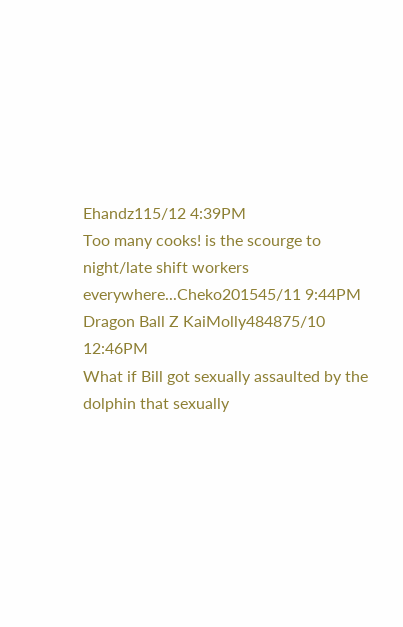Ehandz115/12 4:39PM
Too many cooks! is the scourge to night/late shift workers everywhere...Cheko201545/11 9:44PM
Dragon Ball Z KaiMolly484875/10 12:46PM
What if Bill got sexually assaulted by the dolphin that sexually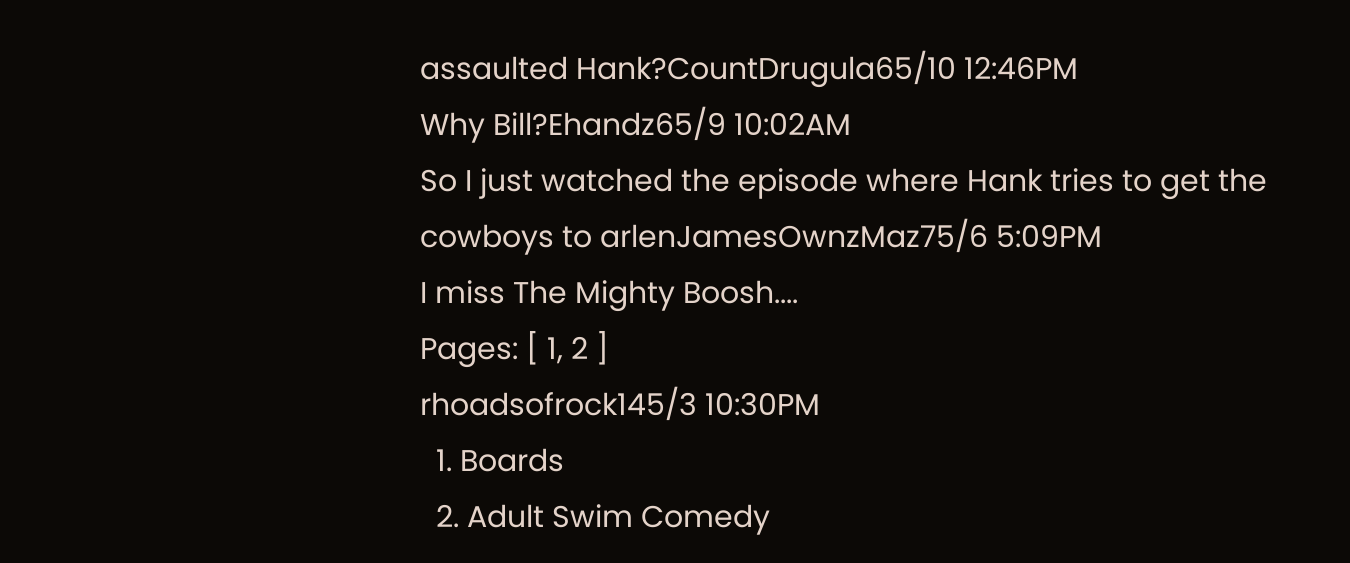assaulted Hank?CountDrugula65/10 12:46PM
Why Bill?Ehandz65/9 10:02AM
So I just watched the episode where Hank tries to get the cowboys to arlenJamesOwnzMaz75/6 5:09PM
I miss The Mighty Boosh....
Pages: [ 1, 2 ]
rhoadsofrock145/3 10:30PM
  1. Boards
  2. Adult Swim Comedy